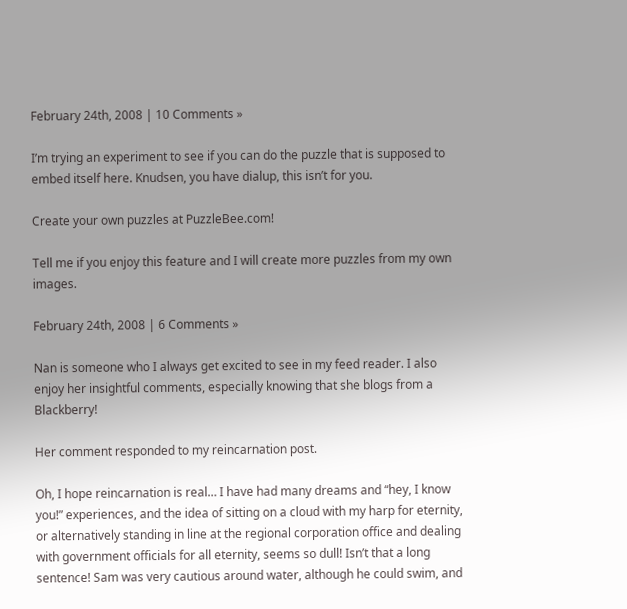February 24th, 2008 | 10 Comments »

I’m trying an experiment to see if you can do the puzzle that is supposed to embed itself here. Knudsen, you have dialup, this isn’t for you.

Create your own puzzles at PuzzleBee.com!

Tell me if you enjoy this feature and I will create more puzzles from my own images.

February 24th, 2008 | 6 Comments »

Nan is someone who I always get excited to see in my feed reader. I also enjoy her insightful comments, especially knowing that she blogs from a Blackberry!

Her comment responded to my reincarnation post.

Oh, I hope reincarnation is real… I have had many dreams and “hey, I know you!” experiences, and the idea of sitting on a cloud with my harp for eternity, or alternatively standing in line at the regional corporation office and dealing with government officials for all eternity, seems so dull! Isn’t that a long sentence! Sam was very cautious around water, although he could swim, and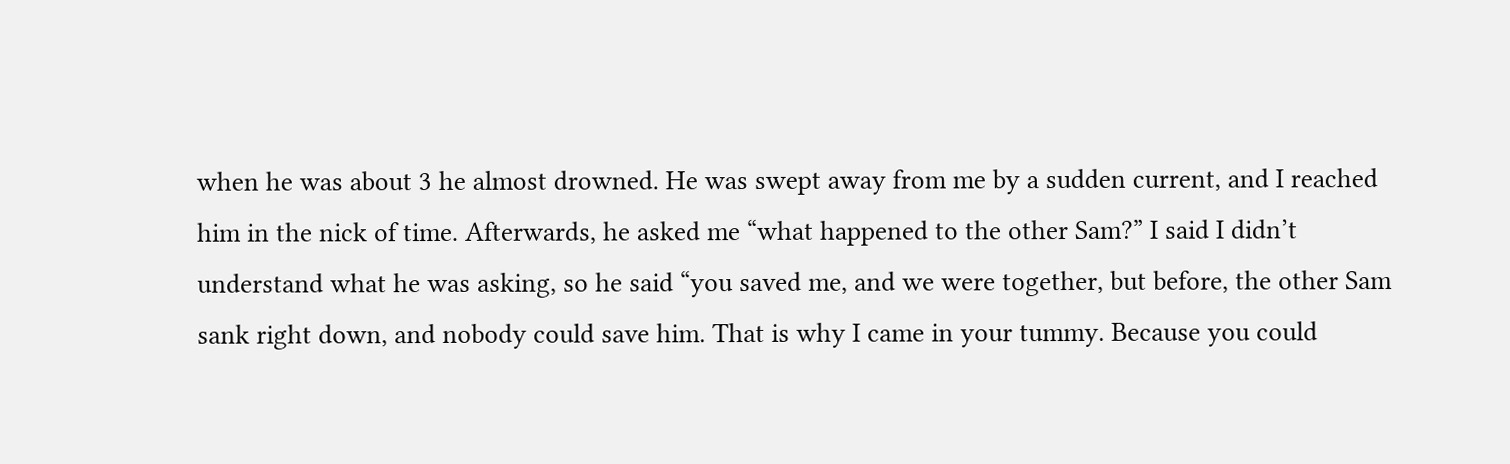when he was about 3 he almost drowned. He was swept away from me by a sudden current, and I reached him in the nick of time. Afterwards, he asked me “what happened to the other Sam?” I said I didn’t understand what he was asking, so he said “you saved me, and we were together, but before, the other Sam sank right down, and nobody could save him. That is why I came in your tummy. Because you could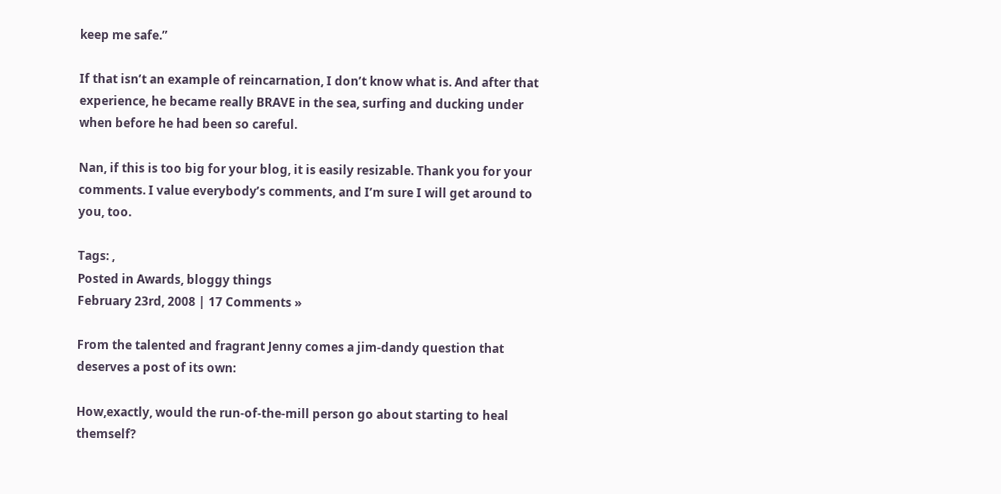keep me safe.”

If that isn’t an example of reincarnation, I don’t know what is. And after that experience, he became really BRAVE in the sea, surfing and ducking under when before he had been so careful.

Nan, if this is too big for your blog, it is easily resizable. Thank you for your comments. I value everybody’s comments, and I’m sure I will get around to you, too.

Tags: ,
Posted in Awards, bloggy things
February 23rd, 2008 | 17 Comments »

From the talented and fragrant Jenny comes a jim-dandy question that deserves a post of its own:

How,exactly, would the run-of-the-mill person go about starting to heal themself?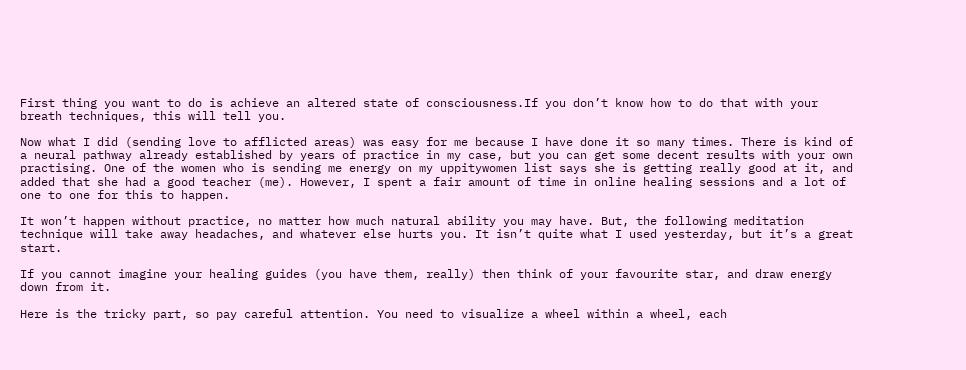First thing you want to do is achieve an altered state of consciousness.If you don’t know how to do that with your breath techniques, this will tell you.

Now what I did (sending love to afflicted areas) was easy for me because I have done it so many times. There is kind of a neural pathway already established by years of practice in my case, but you can get some decent results with your own practising. One of the women who is sending me energy on my uppitywomen list says she is getting really good at it, and added that she had a good teacher (me). However, I spent a fair amount of time in online healing sessions and a lot of one to one for this to happen.

It won’t happen without practice, no matter how much natural ability you may have. But, the following meditation technique will take away headaches, and whatever else hurts you. It isn’t quite what I used yesterday, but it’s a great start.

If you cannot imagine your healing guides (you have them, really) then think of your favourite star, and draw energy down from it.

Here is the tricky part, so pay careful attention. You need to visualize a wheel within a wheel, each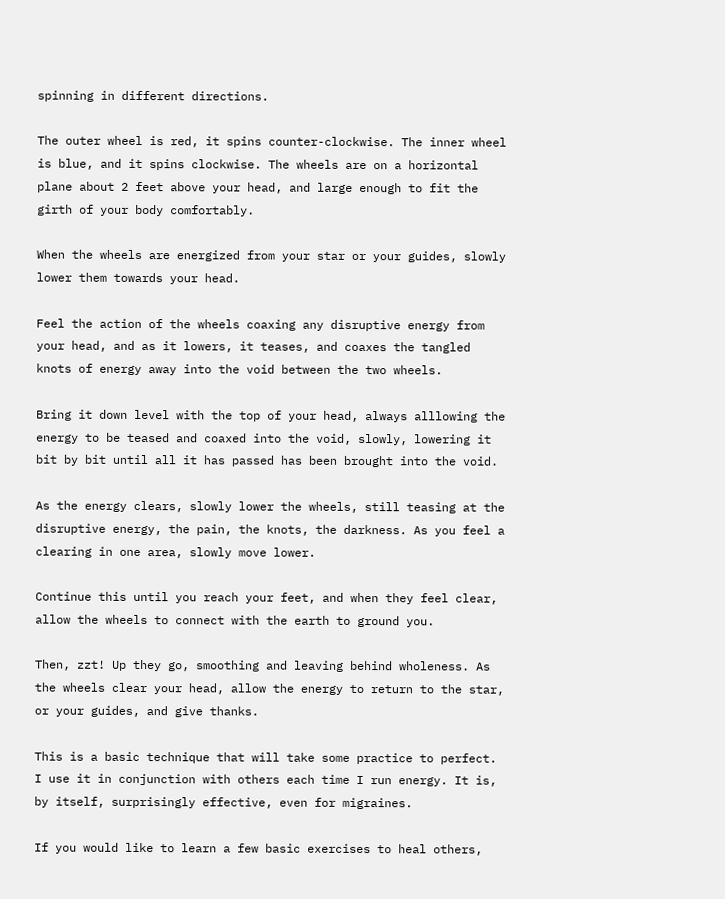spinning in different directions.

The outer wheel is red, it spins counter-clockwise. The inner wheel is blue, and it spins clockwise. The wheels are on a horizontal plane about 2 feet above your head, and large enough to fit the girth of your body comfortably.

When the wheels are energized from your star or your guides, slowly lower them towards your head.

Feel the action of the wheels coaxing any disruptive energy from your head, and as it lowers, it teases, and coaxes the tangled knots of energy away into the void between the two wheels.

Bring it down level with the top of your head, always alllowing the energy to be teased and coaxed into the void, slowly, lowering it bit by bit until all it has passed has been brought into the void.

As the energy clears, slowly lower the wheels, still teasing at the disruptive energy, the pain, the knots, the darkness. As you feel a clearing in one area, slowly move lower.

Continue this until you reach your feet, and when they feel clear, allow the wheels to connect with the earth to ground you.

Then, zzt! Up they go, smoothing and leaving behind wholeness. As the wheels clear your head, allow the energy to return to the star, or your guides, and give thanks.

This is a basic technique that will take some practice to perfect. I use it in conjunction with others each time I run energy. It is, by itself, surprisingly effective, even for migraines.

If you would like to learn a few basic exercises to heal others,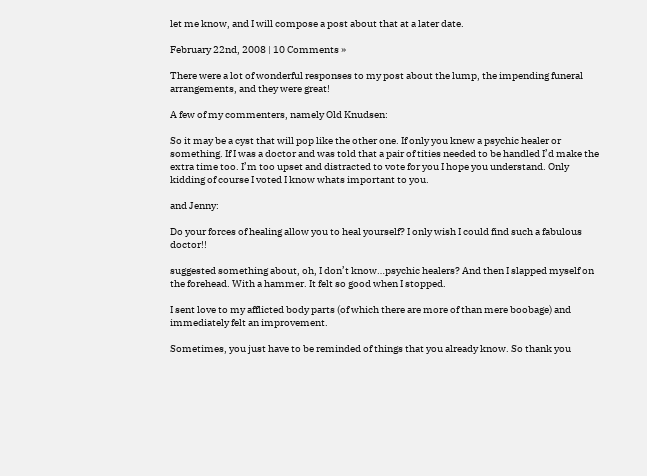let me know, and I will compose a post about that at a later date.

February 22nd, 2008 | 10 Comments »

There were a lot of wonderful responses to my post about the lump, the impending funeral arrangements, and they were great!

A few of my commenters, namely Old Knudsen:

So it may be a cyst that will pop like the other one. If only you knew a psychic healer or something. If I was a doctor and was told that a pair of tities needed to be handled I’d make the extra time too. I’m too upset and distracted to vote for you I hope you understand. Only kidding of course I voted I know whats important to you.

and Jenny:

Do your forces of healing allow you to heal yourself? I only wish I could find such a fabulous doctor!!

suggested something about, oh, I don’t know…psychic healers? And then I slapped myself on the forehead. With a hammer. It felt so good when I stopped.

I sent love to my afflicted body parts (of which there are more of than mere boobage) and immediately felt an improvement.

Sometimes, you just have to be reminded of things that you already know. So thank you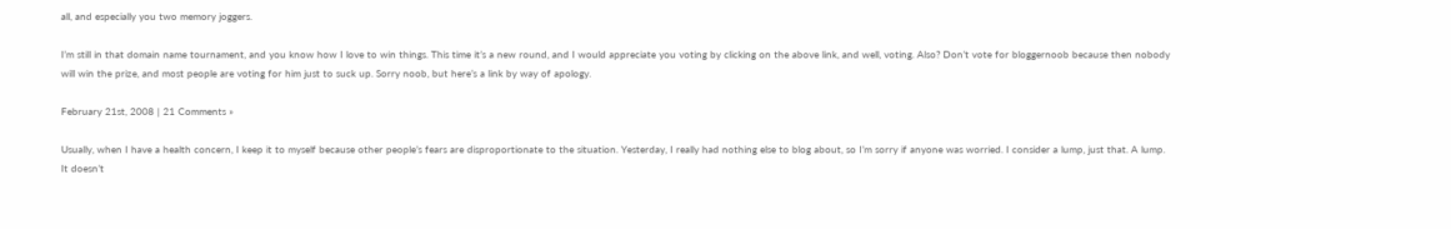all, and especially you two memory joggers.

I’m still in that domain name tournament, and you know how I love to win things. This time it’s a new round, and I would appreciate you voting by clicking on the above link, and well, voting. Also? Don’t vote for bloggernoob because then nobody will win the prize, and most people are voting for him just to suck up. Sorry noob, but here’s a link by way of apology.

February 21st, 2008 | 21 Comments »

Usually, when I have a health concern, I keep it to myself because other people’s fears are disproportionate to the situation. Yesterday, I really had nothing else to blog about, so I’m sorry if anyone was worried. I consider a lump, just that. A lump. It doesn’t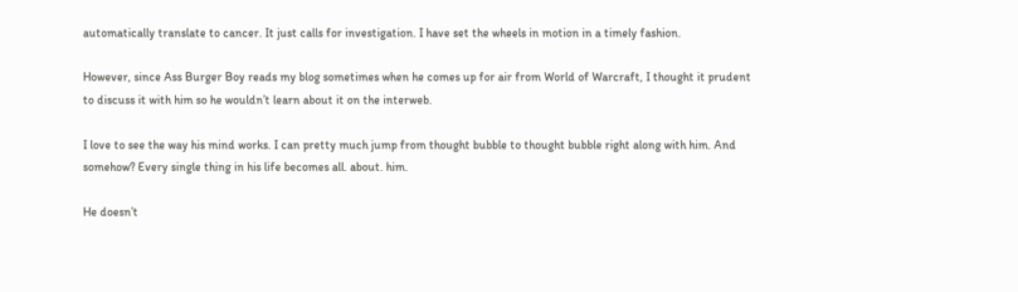automatically translate to cancer. It just calls for investigation. I have set the wheels in motion in a timely fashion.

However, since Ass Burger Boy reads my blog sometimes when he comes up for air from World of Warcraft, I thought it prudent to discuss it with him so he wouldn’t learn about it on the interweb.

I love to see the way his mind works. I can pretty much jump from thought bubble to thought bubble right along with him. And somehow? Every single thing in his life becomes all. about. him.

He doesn’t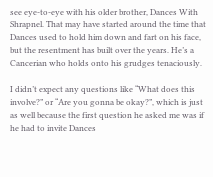see eye-to-eye with his older brother, Dances With Shrapnel. That may have started around the time that Dances used to hold him down and fart on his face, but the resentment has built over the years. He’s a Cancerian who holds onto his grudges tenaciously.

I didn’t expect any questions like “What does this involve?” or “Are you gonna be okay?”, which is just as well because the first question he asked me was if he had to invite Dances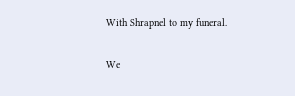With Shrapnel to my funeral.

We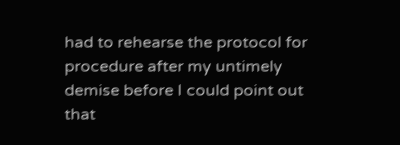had to rehearse the protocol for procedure after my untimely demise before I could point out that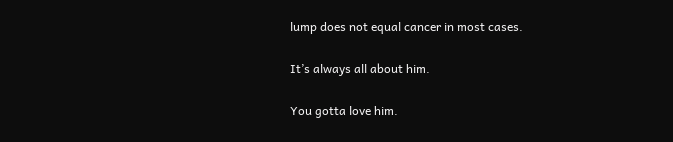lump does not equal cancer in most cases.

It’s always all about him.

You gotta love him.